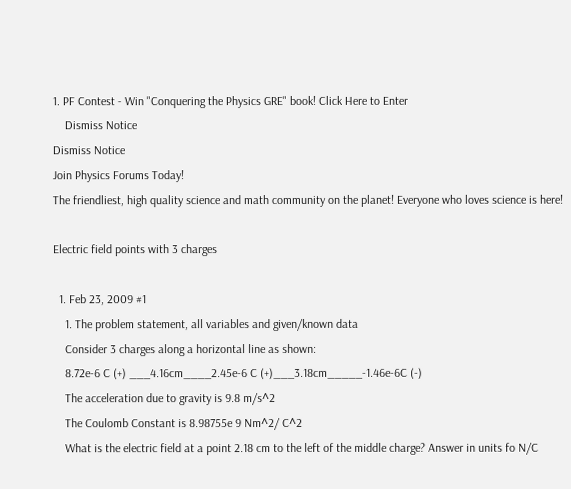1. PF Contest - Win "Conquering the Physics GRE" book! Click Here to Enter
    Dismiss Notice
Dismiss Notice
Join Physics Forums Today!
The friendliest, high quality science and math community on the planet! Everyone who loves science is here!

Electric field points with 3 charges

  1. Feb 23, 2009 #1
    1. The problem statement, all variables and given/known data
    Consider 3 charges along a horizontal line as shown:
    8.72e-6 C (+) ___4.16cm____2.45e-6 C (+)___3.18cm_____-1.46e-6C (-)
    The acceleration due to gravity is 9.8 m/s^2
    The Coulomb Constant is 8.98755e 9 Nm^2/ C^2
    What is the electric field at a point 2.18 cm to the left of the middle charge? Answer in units fo N/C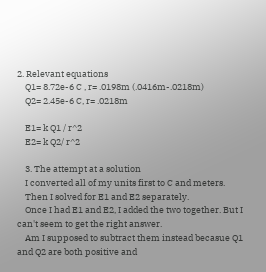2. Relevant equations
    Q1= 8.72e-6 C , r= .0198m (.0416m-.0218m)
    Q2= 2.45e-6 C, r= .0218m

    E1= k Q1 / r^2
    E2= k Q2/ r^2

    3. The attempt at a solution
    I converted all of my units first to C and meters.
    Then I solved for E1 and E2 separately.
    Once I had E1 and E2, I added the two together. But I can't seem to get the right answer.
    Am I supposed to subtract them instead becasue Q1 and Q2 are both positive and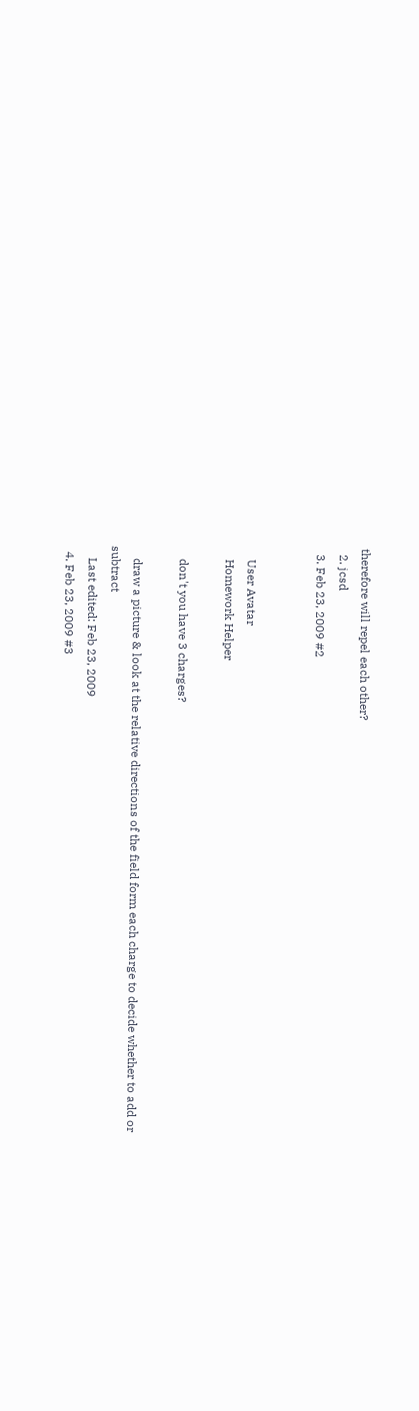therefore will repel each other?
  2. jcsd
  3. Feb 23, 2009 #2


    User Avatar
    Homework Helper

    don't you have 3 charges?

    draw a picture & look at the relative directions of the field form each charge to decide whether to add or subtract
    Last edited: Feb 23, 2009
  4. Feb 23, 2009 #3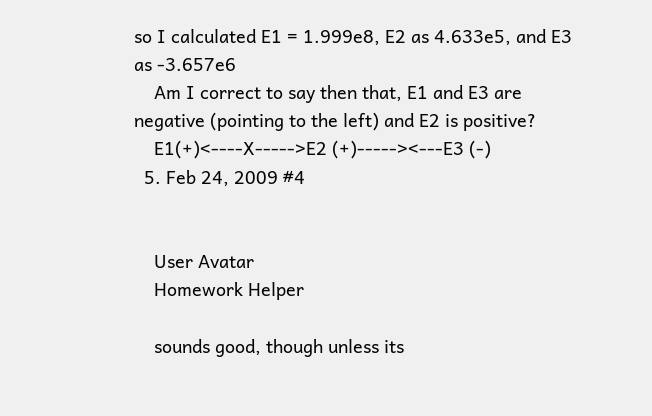so I calculated E1 = 1.999e8, E2 as 4.633e5, and E3 as -3.657e6
    Am I correct to say then that, E1 and E3 are negative (pointing to the left) and E2 is positive?
    E1(+)<----X----->E2 (+)-----><---E3 (-)
  5. Feb 24, 2009 #4


    User Avatar
    Homework Helper

    sounds good, though unless its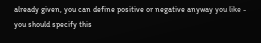already given, you can define positive or negative anyway you like - you should specify this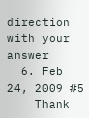direction with your answer
  6. Feb 24, 2009 #5
    Thank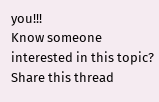you!!!
Know someone interested in this topic? Share this thread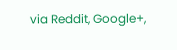via Reddit, Google+,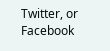Twitter, or Facebook